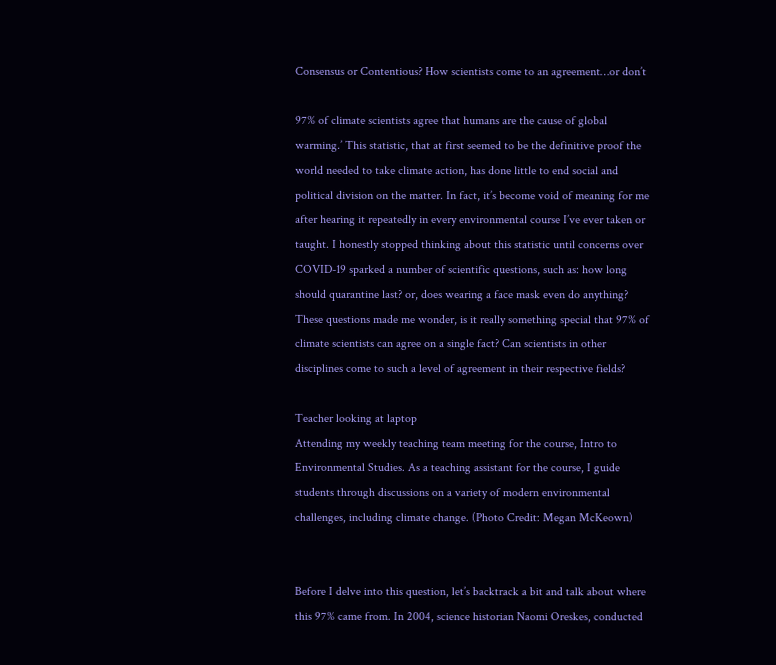Consensus or Contentious? How scientists come to an agreement…or don’t

97% of climate scientists agree that humans are the cause of global warming.’ This statistic, that at first seemed to be the definitive proof the world needed to take climate action, has done little to end social and political division on the matter. In fact, it’s become void of meaning for me after hearing it repeatedly in every environmental course I’ve ever taken or taught. I honestly stopped thinking about this statistic until concerns over COVID-19 sparked a number of scientific questions, such as: how long should quarantine last? or, does wearing a face mask even do anything? These questions made me wonder, is it really something special that 97% of climate scientists can agree on a single fact? Can scientists in other disciplines come to such a level of agreement in their respective fields?

Teacher looking at laptop
Attending my weekly teaching team meeting for the course, Intro to Environmental Studies. As a teaching assistant for the course, I guide students through discussions on a variety of modern environmental challenges, including climate change. (Photo Credit: Megan McKeown)


Before I delve into this question, let’s backtrack a bit and talk about where this 97% came from. In 2004, science historian Naomi Oreskes, conducted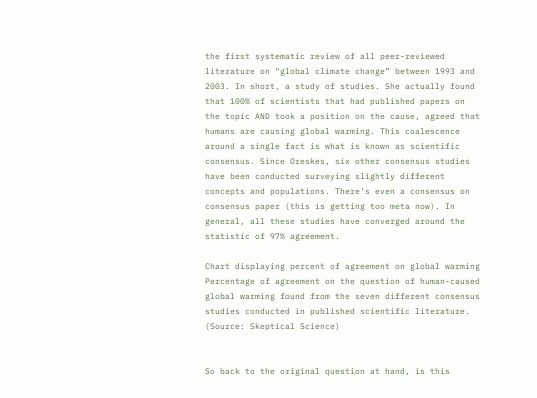the first systematic review of all peer-reviewed literature on “global climate change” between 1993 and 2003. In short, a study of studies. She actually found that 100% of scientists that had published papers on the topic AND took a position on the cause, agreed that humans are causing global warming. This coalescence around a single fact is what is known as scientific consensus. Since Oreskes, six other consensus studies have been conducted surveying slightly different concepts and populations. There’s even a consensus on consensus paper (this is getting too meta now). In general, all these studies have converged around the statistic of 97% agreement.

Chart displaying percent of agreement on global warming
Percentage of agreement on the question of human-caused global warming found from the seven different consensus studies conducted in published scientific literature. (Source: Skeptical Science)


So back to the original question at hand, is this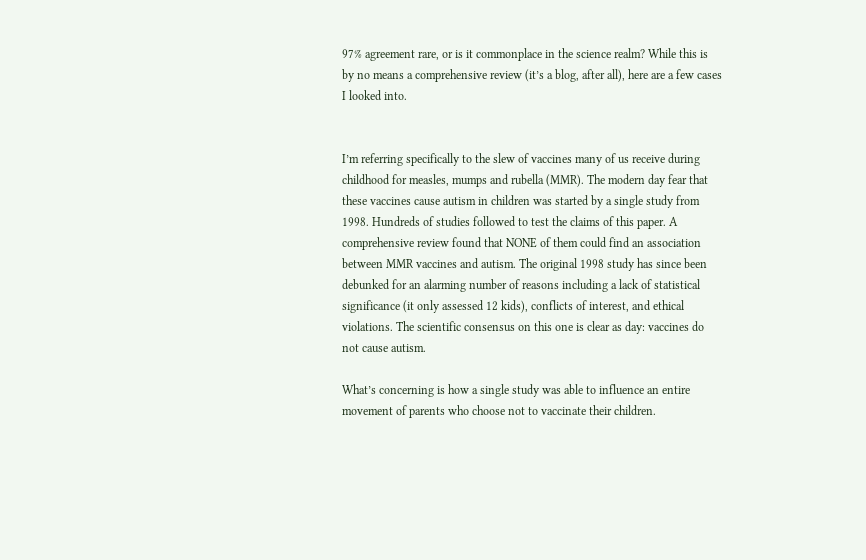97% agreement rare, or is it commonplace in the science realm? While this is by no means a comprehensive review (it’s a blog, after all), here are a few cases I looked into.


I’m referring specifically to the slew of vaccines many of us receive during childhood for measles, mumps and rubella (MMR). The modern day fear that these vaccines cause autism in children was started by a single study from 1998. Hundreds of studies followed to test the claims of this paper. A comprehensive review found that NONE of them could find an association between MMR vaccines and autism. The original 1998 study has since been debunked for an alarming number of reasons including a lack of statistical significance (it only assessed 12 kids), conflicts of interest, and ethical violations. The scientific consensus on this one is clear as day: vaccines do not cause autism.

What’s concerning is how a single study was able to influence an entire movement of parents who choose not to vaccinate their children.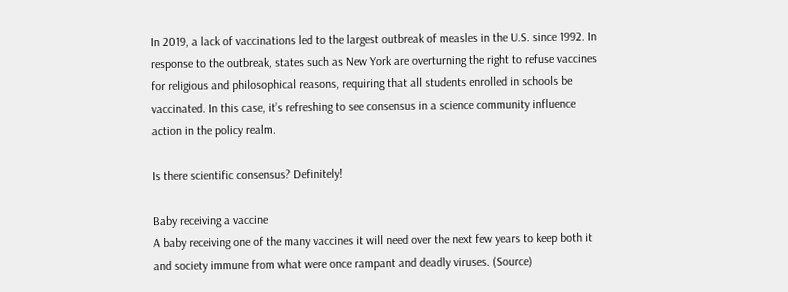In 2019, a lack of vaccinations led to the largest outbreak of measles in the U.S. since 1992. In response to the outbreak, states such as New York are overturning the right to refuse vaccines for religious and philosophical reasons, requiring that all students enrolled in schools be vaccinated. In this case, it’s refreshing to see consensus in a science community influence action in the policy realm.

Is there scientific consensus? Definitely!

Baby receiving a vaccine
A baby receiving one of the many vaccines it will need over the next few years to keep both it and society immune from what were once rampant and deadly viruses. (Source)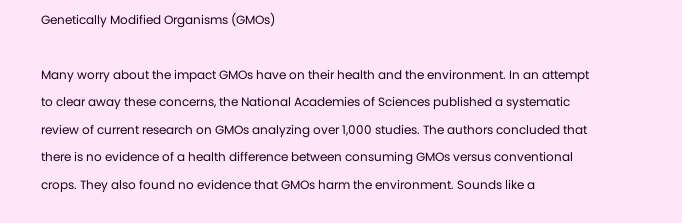Genetically Modified Organisms (GMOs)

Many worry about the impact GMOs have on their health and the environment. In an attempt to clear away these concerns, the National Academies of Sciences published a systematic review of current research on GMOs analyzing over 1,000 studies. The authors concluded that there is no evidence of a health difference between consuming GMOs versus conventional crops. They also found no evidence that GMOs harm the environment. Sounds like a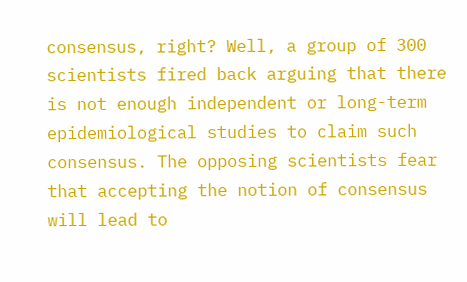consensus, right? Well, a group of 300 scientists fired back arguing that there is not enough independent or long-term epidemiological studies to claim such consensus. The opposing scientists fear that accepting the notion of consensus will lead to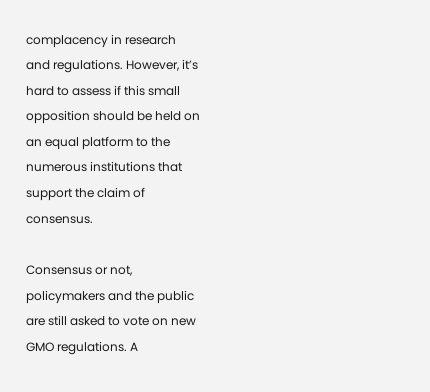complacency in research and regulations. However, it’s hard to assess if this small opposition should be held on an equal platform to the numerous institutions that support the claim of consensus.

Consensus or not, policymakers and the public are still asked to vote on new GMO regulations. A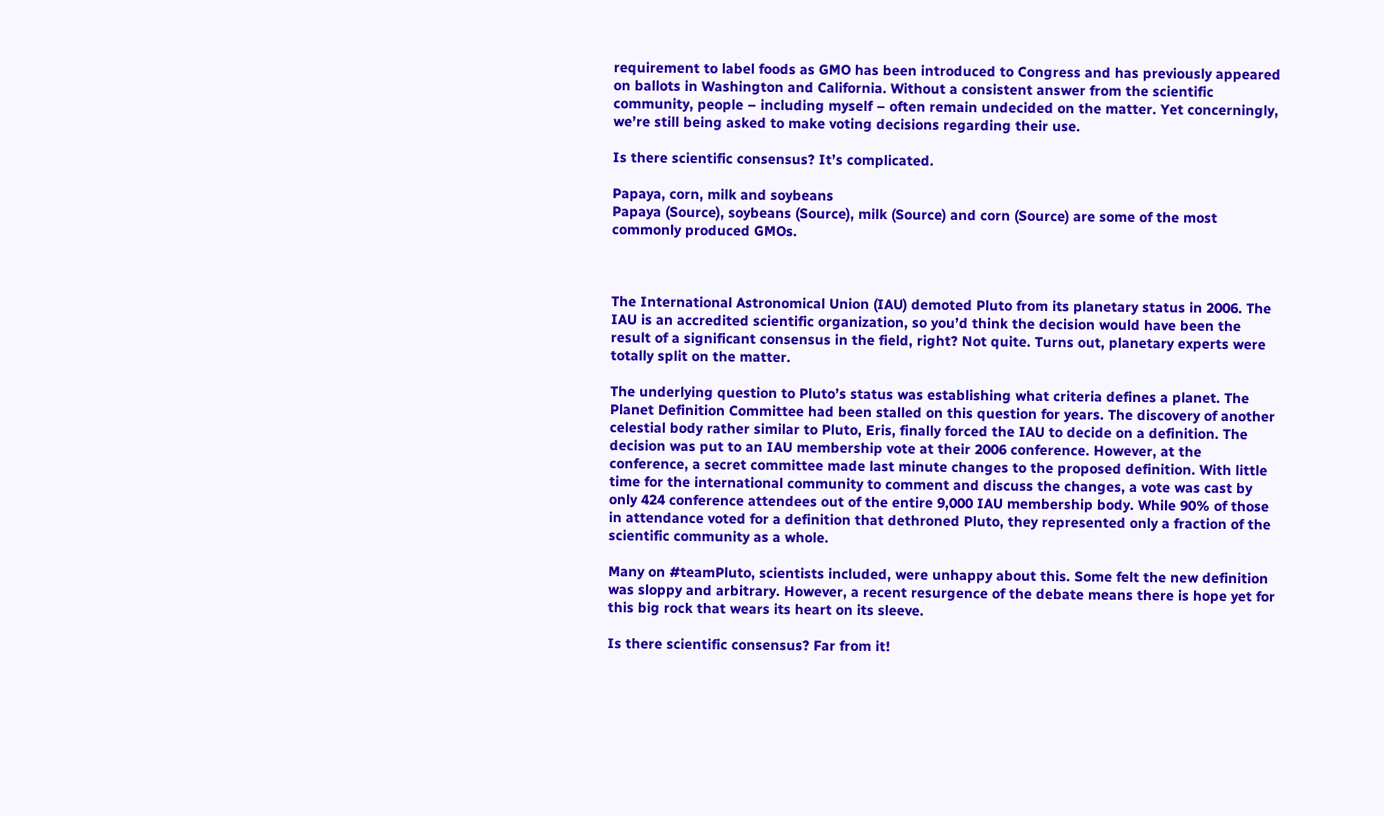requirement to label foods as GMO has been introduced to Congress and has previously appeared on ballots in Washington and California. Without a consistent answer from the scientific community, people – including myself – often remain undecided on the matter. Yet concerningly, we’re still being asked to make voting decisions regarding their use.

Is there scientific consensus? It’s complicated.

Papaya, corn, milk and soybeans
Papaya (Source), soybeans (Source), milk (Source) and corn (Source) are some of the most commonly produced GMOs.



The International Astronomical Union (IAU) demoted Pluto from its planetary status in 2006. The IAU is an accredited scientific organization, so you’d think the decision would have been the result of a significant consensus in the field, right? Not quite. Turns out, planetary experts were totally split on the matter.

The underlying question to Pluto’s status was establishing what criteria defines a planet. The Planet Definition Committee had been stalled on this question for years. The discovery of another celestial body rather similar to Pluto, Eris, finally forced the IAU to decide on a definition. The decision was put to an IAU membership vote at their 2006 conference. However, at the conference, a secret committee made last minute changes to the proposed definition. With little time for the international community to comment and discuss the changes, a vote was cast by only 424 conference attendees out of the entire 9,000 IAU membership body. While 90% of those in attendance voted for a definition that dethroned Pluto, they represented only a fraction of the scientific community as a whole.

Many on #teamPluto, scientists included, were unhappy about this. Some felt the new definition was sloppy and arbitrary. However, a recent resurgence of the debate means there is hope yet for this big rock that wears its heart on its sleeve.

Is there scientific consensus? Far from it!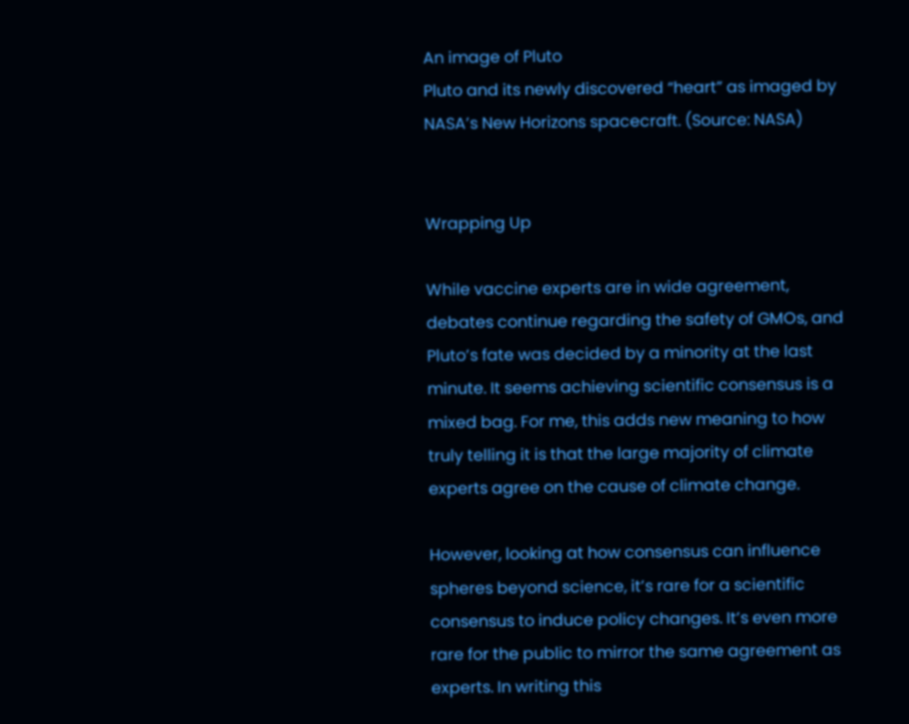An image of Pluto
Pluto and its newly discovered “heart” as imaged by NASA’s New Horizons spacecraft. (Source: NASA)


Wrapping Up

While vaccine experts are in wide agreement, debates continue regarding the safety of GMOs, and Pluto’s fate was decided by a minority at the last minute. It seems achieving scientific consensus is a mixed bag. For me, this adds new meaning to how truly telling it is that the large majority of climate experts agree on the cause of climate change.

However, looking at how consensus can influence spheres beyond science, it’s rare for a scientific consensus to induce policy changes. It’s even more rare for the public to mirror the same agreement as experts. In writing this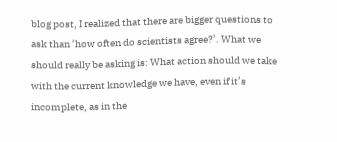blog post, I realized that there are bigger questions to ask than ‘how often do scientists agree?’. What we should really be asking is: What action should we take with the current knowledge we have, even if it’s incomplete, as in the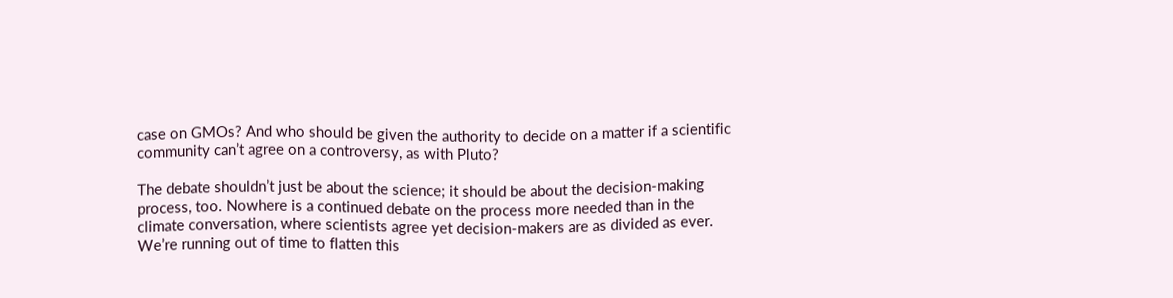case on GMOs? And who should be given the authority to decide on a matter if a scientific community can’t agree on a controversy, as with Pluto?

The debate shouldn’t just be about the science; it should be about the decision-making process, too. Nowhere is a continued debate on the process more needed than in the climate conversation, where scientists agree yet decision-makers are as divided as ever. We’re running out of time to flatten this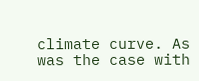climate curve. As was the case with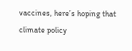vaccines, here’s hoping that climate policy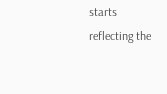starts reflecting the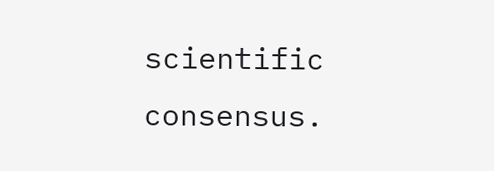scientific consensus.